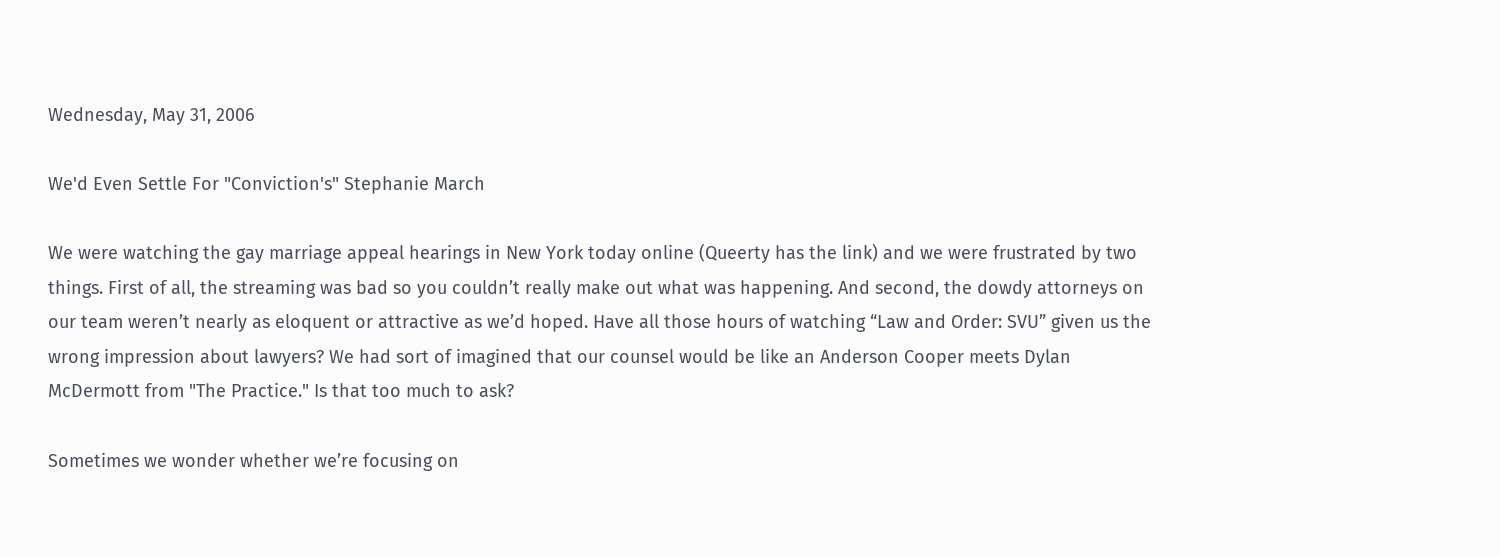Wednesday, May 31, 2006

We'd Even Settle For "Conviction's" Stephanie March

We were watching the gay marriage appeal hearings in New York today online (Queerty has the link) and we were frustrated by two things. First of all, the streaming was bad so you couldn’t really make out what was happening. And second, the dowdy attorneys on our team weren’t nearly as eloquent or attractive as we’d hoped. Have all those hours of watching “Law and Order: SVU” given us the wrong impression about lawyers? We had sort of imagined that our counsel would be like an Anderson Cooper meets Dylan McDermott from "The Practice." Is that too much to ask?

Sometimes we wonder whether we’re focusing on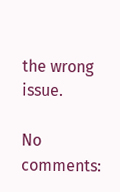the wrong issue.

No comments: